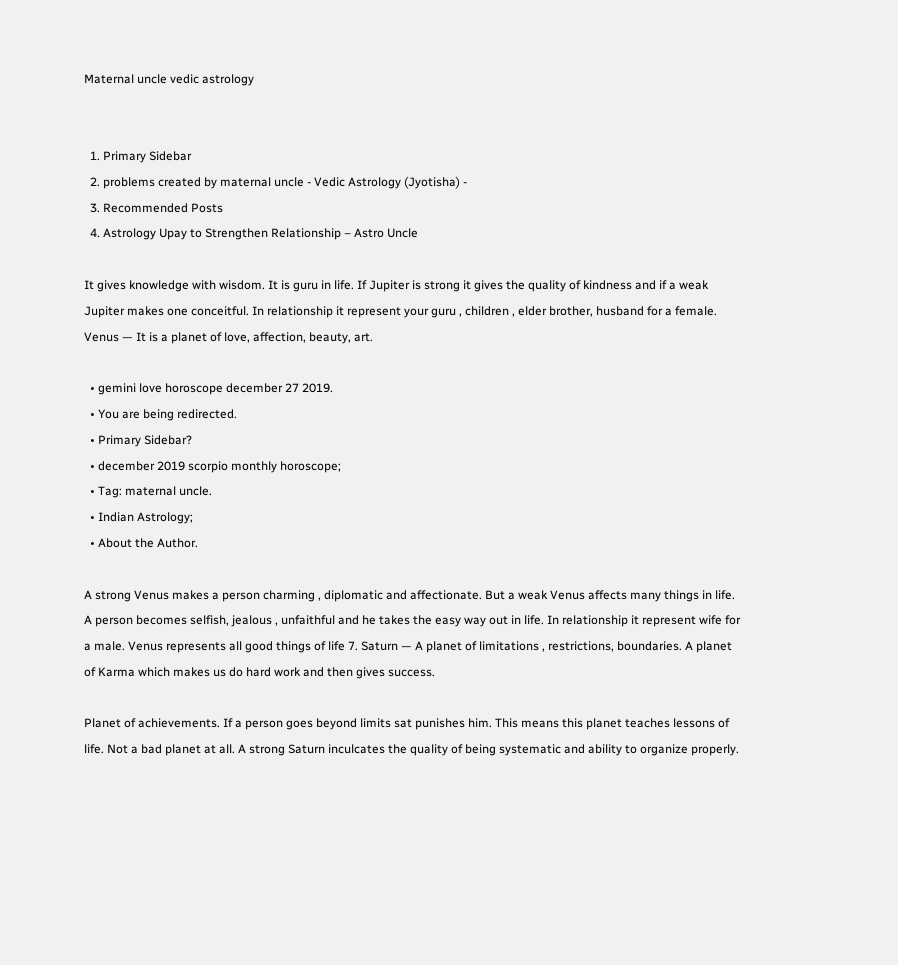Maternal uncle vedic astrology


  1. Primary Sidebar
  2. problems created by maternal uncle - Vedic Astrology (Jyotisha) -
  3. Recommended Posts
  4. Astrology Upay to Strengthen Relationship – Astro Uncle

It gives knowledge with wisdom. It is guru in life. If Jupiter is strong it gives the quality of kindness and if a weak Jupiter makes one conceitful. In relationship it represent your guru , children , elder brother, husband for a female. Venus — It is a planet of love, affection, beauty, art.

  • gemini love horoscope december 27 2019.
  • You are being redirected.
  • Primary Sidebar?
  • december 2019 scorpio monthly horoscope;
  • Tag: maternal uncle.
  • Indian Astrology;
  • About the Author.

A strong Venus makes a person charming , diplomatic and affectionate. But a weak Venus affects many things in life. A person becomes selfish, jealous , unfaithful and he takes the easy way out in life. In relationship it represent wife for a male. Venus represents all good things of life 7. Saturn — A planet of limitations , restrictions, boundaries. A planet of Karma which makes us do hard work and then gives success.

Planet of achievements. If a person goes beyond limits sat punishes him. This means this planet teaches lessons of life. Not a bad planet at all. A strong Saturn inculcates the quality of being systematic and ability to organize properly.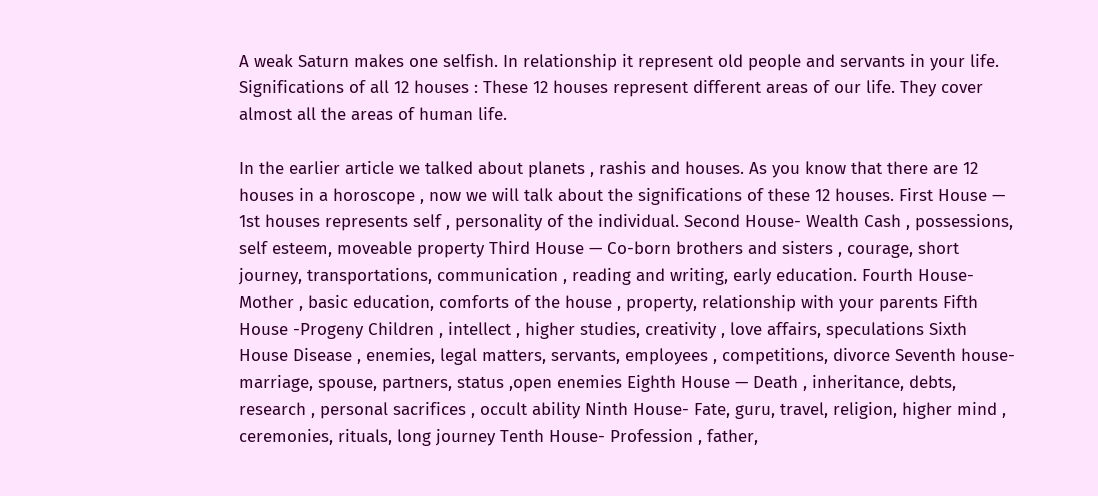A weak Saturn makes one selfish. In relationship it represent old people and servants in your life. Significations of all 12 houses : These 12 houses represent different areas of our life. They cover almost all the areas of human life.

In the earlier article we talked about planets , rashis and houses. As you know that there are 12 houses in a horoscope , now we will talk about the significations of these 12 houses. First House — 1st houses represents self , personality of the individual. Second House- Wealth Cash , possessions, self esteem, moveable property Third House — Co-born brothers and sisters , courage, short journey, transportations, communication , reading and writing, early education. Fourth House- Mother , basic education, comforts of the house , property, relationship with your parents Fifth House -Progeny Children , intellect , higher studies, creativity , love affairs, speculations Sixth House Disease , enemies, legal matters, servants, employees , competitions, divorce Seventh house- marriage, spouse, partners, status ,open enemies Eighth House — Death , inheritance, debts, research , personal sacrifices , occult ability Ninth House- Fate, guru, travel, religion, higher mind , ceremonies, rituals, long journey Tenth House- Profession , father,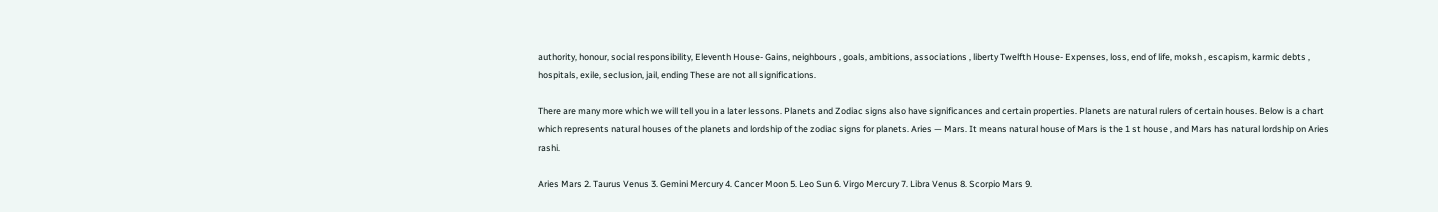authority, honour, social responsibility, Eleventh House- Gains, neighbours , goals, ambitions, associations , liberty Twelfth House- Expenses, loss, end of life, moksh , escapism, karmic debts , hospitals, exile, seclusion, jail, ending These are not all significations.

There are many more which we will tell you in a later lessons. Planets and Zodiac signs also have significances and certain properties. Planets are natural rulers of certain houses. Below is a chart which represents natural houses of the planets and lordship of the zodiac signs for planets. Aries — Mars. It means natural house of Mars is the 1 st house , and Mars has natural lordship on Aries rashi.

Aries Mars 2. Taurus Venus 3. Gemini Mercury 4. Cancer Moon 5. Leo Sun 6. Virgo Mercury 7. Libra Venus 8. Scorpio Mars 9.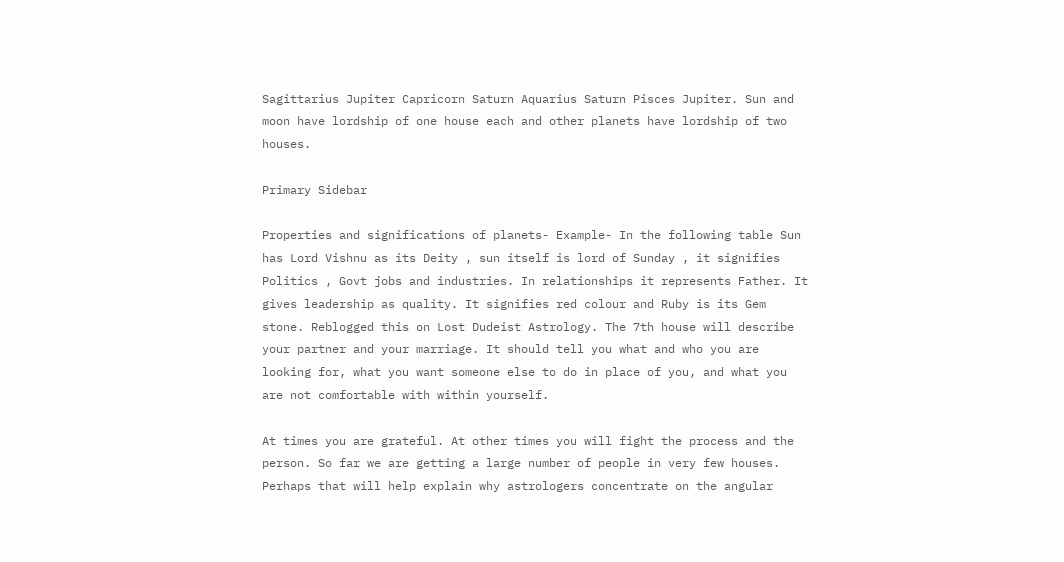Sagittarius Jupiter Capricorn Saturn Aquarius Saturn Pisces Jupiter. Sun and moon have lordship of one house each and other planets have lordship of two houses.

Primary Sidebar

Properties and significations of planets- Example- In the following table Sun has Lord Vishnu as its Deity , sun itself is lord of Sunday , it signifies Politics , Govt jobs and industries. In relationships it represents Father. It gives leadership as quality. It signifies red colour and Ruby is its Gem stone. Reblogged this on Lost Dudeist Astrology. The 7th house will describe your partner and your marriage. It should tell you what and who you are looking for, what you want someone else to do in place of you, and what you are not comfortable with within yourself.

At times you are grateful. At other times you will fight the process and the person. So far we are getting a large number of people in very few houses. Perhaps that will help explain why astrologers concentrate on the angular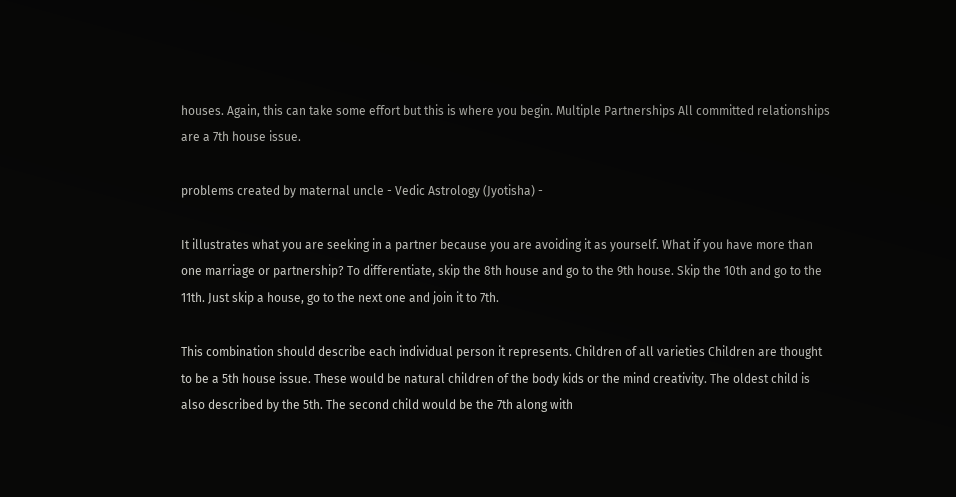houses. Again, this can take some effort but this is where you begin. Multiple Partnerships All committed relationships are a 7th house issue.

problems created by maternal uncle - Vedic Astrology (Jyotisha) -

It illustrates what you are seeking in a partner because you are avoiding it as yourself. What if you have more than one marriage or partnership? To differentiate, skip the 8th house and go to the 9th house. Skip the 10th and go to the 11th. Just skip a house, go to the next one and join it to 7th.

This combination should describe each individual person it represents. Children of all varieties Children are thought to be a 5th house issue. These would be natural children of the body kids or the mind creativity. The oldest child is also described by the 5th. The second child would be the 7th along with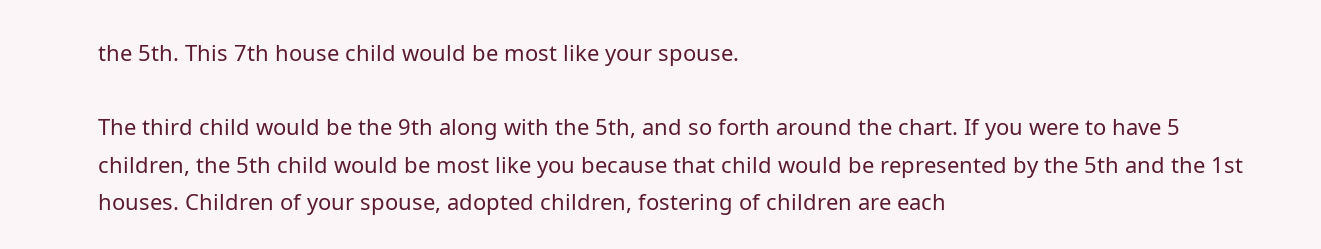the 5th. This 7th house child would be most like your spouse.

The third child would be the 9th along with the 5th, and so forth around the chart. If you were to have 5 children, the 5th child would be most like you because that child would be represented by the 5th and the 1st houses. Children of your spouse, adopted children, fostering of children are each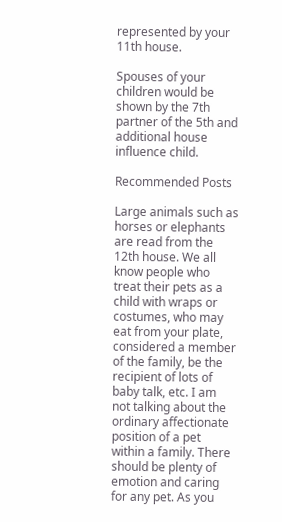represented by your 11th house.

Spouses of your children would be shown by the 7th partner of the 5th and additional house influence child.

Recommended Posts

Large animals such as horses or elephants are read from the 12th house. We all know people who treat their pets as a child with wraps or costumes, who may eat from your plate, considered a member of the family, be the recipient of lots of baby talk, etc. I am not talking about the ordinary affectionate position of a pet within a family. There should be plenty of emotion and caring for any pet. As you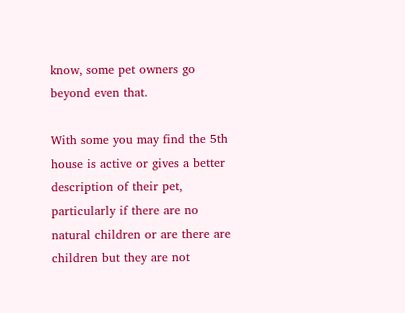know, some pet owners go beyond even that.

With some you may find the 5th house is active or gives a better description of their pet, particularly if there are no natural children or are there are children but they are not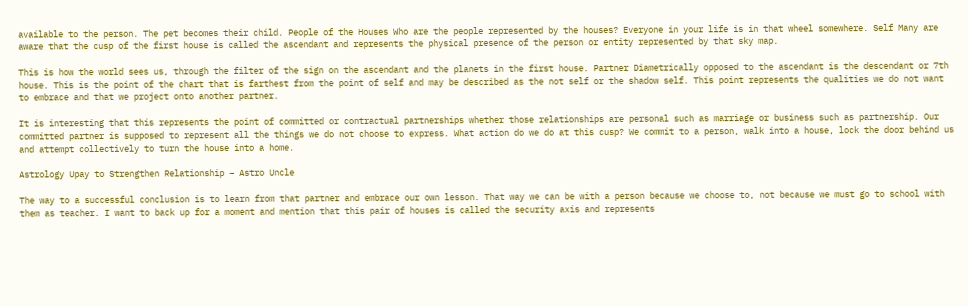available to the person. The pet becomes their child. People of the Houses Who are the people represented by the houses? Everyone in your life is in that wheel somewhere. Self Many are aware that the cusp of the first house is called the ascendant and represents the physical presence of the person or entity represented by that sky map.

This is how the world sees us, through the filter of the sign on the ascendant and the planets in the first house. Partner Diametrically opposed to the ascendant is the descendant or 7th house. This is the point of the chart that is farthest from the point of self and may be described as the not self or the shadow self. This point represents the qualities we do not want to embrace and that we project onto another partner.

It is interesting that this represents the point of committed or contractual partnerships whether those relationships are personal such as marriage or business such as partnership. Our committed partner is supposed to represent all the things we do not choose to express. What action do we do at this cusp? We commit to a person, walk into a house, lock the door behind us and attempt collectively to turn the house into a home.

Astrology Upay to Strengthen Relationship – Astro Uncle

The way to a successful conclusion is to learn from that partner and embrace our own lesson. That way we can be with a person because we choose to, not because we must go to school with them as teacher. I want to back up for a moment and mention that this pair of houses is called the security axis and represents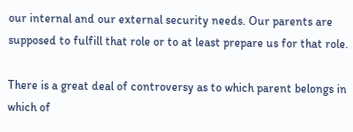our internal and our external security needs. Our parents are supposed to fulfill that role or to at least prepare us for that role.

There is a great deal of controversy as to which parent belongs in which of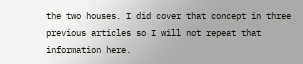the two houses. I did cover that concept in three previous articles so I will not repeat that information here.